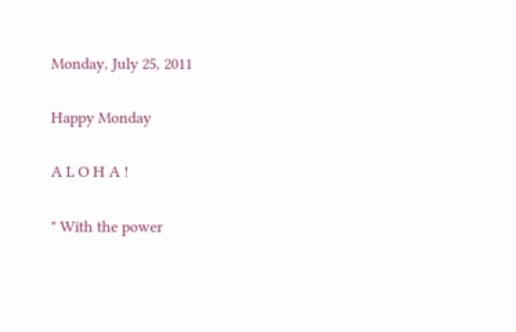Monday, July 25, 2011

Happy Monday

A L O H A !

" With the power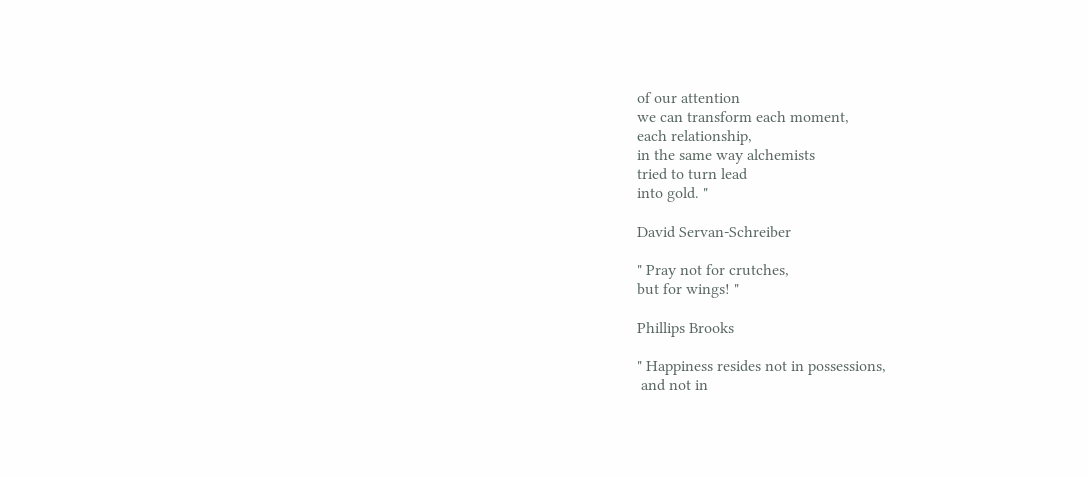of our attention
we can transform each moment,
each relationship,
in the same way alchemists
tried to turn lead
into gold. "

David Servan-Schreiber

" Pray not for crutches,
but for wings! "

Phillips Brooks

" Happiness resides not in possessions,
 and not in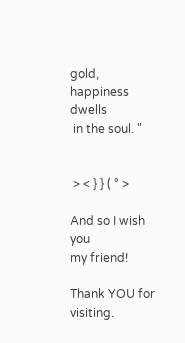gold,
happiness dwells
 in the soul. "


 > < } } ( ° >

And so I wish you
my friend!

Thank YOU for visiting.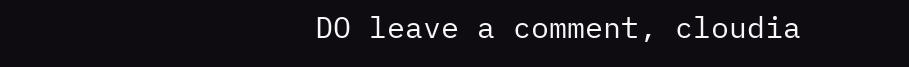DO leave a comment, cloudia